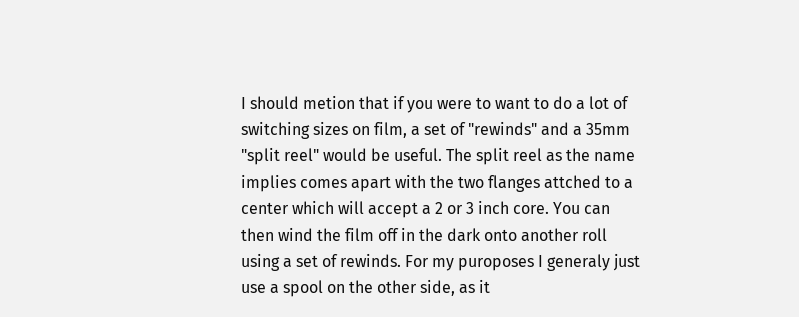I should metion that if you were to want to do a lot of switching sizes on film, a set of "rewinds" and a 35mm "split reel" would be useful. The split reel as the name implies comes apart with the two flanges attched to a center which will accept a 2 or 3 inch core. You can then wind the film off in the dark onto another roll using a set of rewinds. For my puroposes I generaly just use a spool on the other side, as it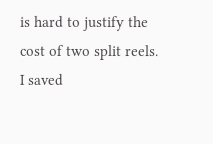is hard to justify the cost of two split reels. I saved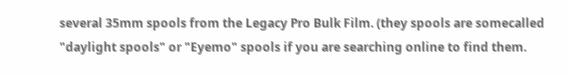several 35mm spools from the Legacy Pro Bulk Film. (they spools are somecalled "daylight spools" or "Eyemo" spools if you are searching online to find them.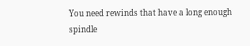You need rewinds that have a long enough spindle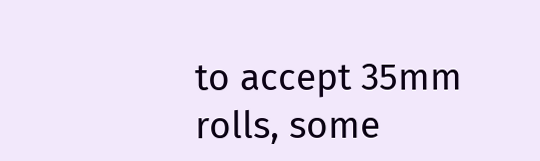to accept 35mm rolls, some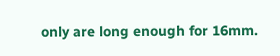only are long enough for 16mm.